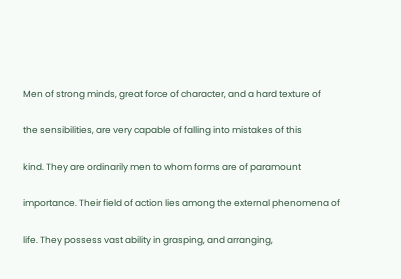Men of strong minds, great force of character, and a hard texture of

the sensibilities, are very capable of falling into mistakes of this

kind. They are ordinarily men to whom forms are of paramount

importance. Their field of action lies among the external phenomena of

life. They possess vast ability in grasping, and arranging,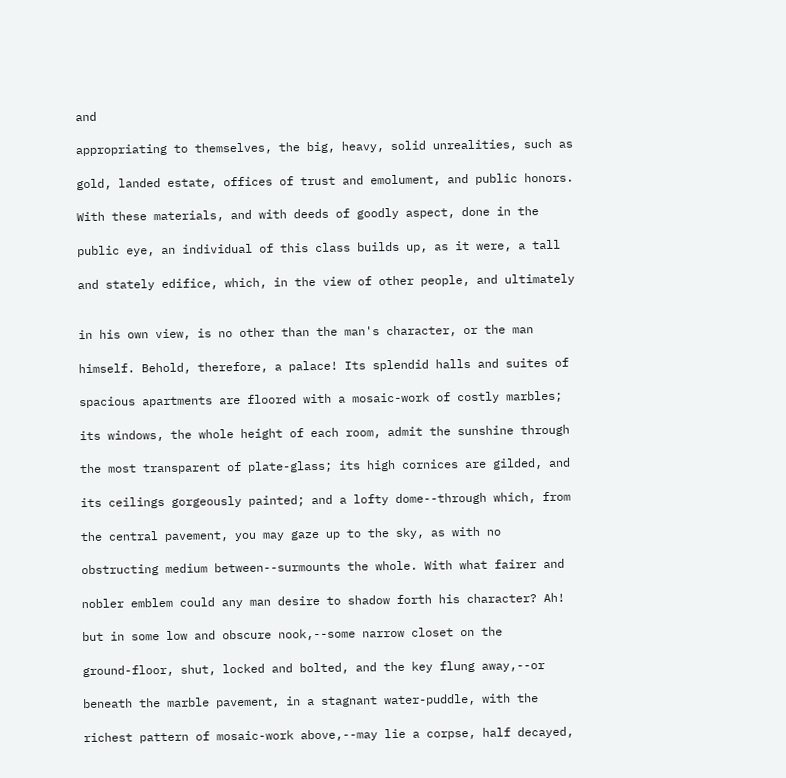and

appropriating to themselves, the big, heavy, solid unrealities, such as

gold, landed estate, offices of trust and emolument, and public honors.

With these materials, and with deeds of goodly aspect, done in the

public eye, an individual of this class builds up, as it were, a tall

and stately edifice, which, in the view of other people, and ultimately


in his own view, is no other than the man's character, or the man

himself. Behold, therefore, a palace! Its splendid halls and suites of

spacious apartments are floored with a mosaic-work of costly marbles;

its windows, the whole height of each room, admit the sunshine through

the most transparent of plate-glass; its high cornices are gilded, and

its ceilings gorgeously painted; and a lofty dome--through which, from

the central pavement, you may gaze up to the sky, as with no

obstructing medium between--surmounts the whole. With what fairer and

nobler emblem could any man desire to shadow forth his character? Ah!

but in some low and obscure nook,--some narrow closet on the

ground-floor, shut, locked and bolted, and the key flung away,--or

beneath the marble pavement, in a stagnant water-puddle, with the

richest pattern of mosaic-work above,--may lie a corpse, half decayed,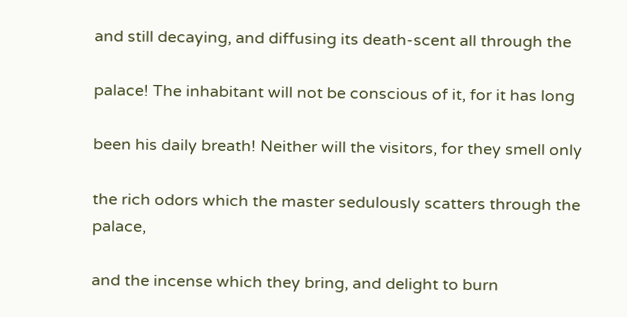and still decaying, and diffusing its death-scent all through the

palace! The inhabitant will not be conscious of it, for it has long

been his daily breath! Neither will the visitors, for they smell only

the rich odors which the master sedulously scatters through the palace,

and the incense which they bring, and delight to burn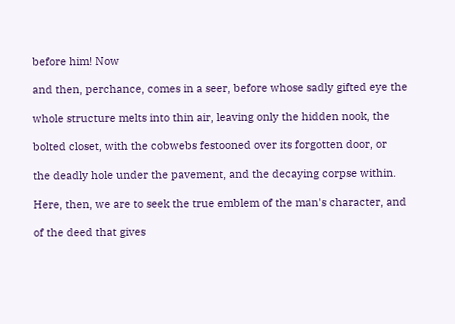before him! Now

and then, perchance, comes in a seer, before whose sadly gifted eye the

whole structure melts into thin air, leaving only the hidden nook, the

bolted closet, with the cobwebs festooned over its forgotten door, or

the deadly hole under the pavement, and the decaying corpse within.

Here, then, we are to seek the true emblem of the man's character, and

of the deed that gives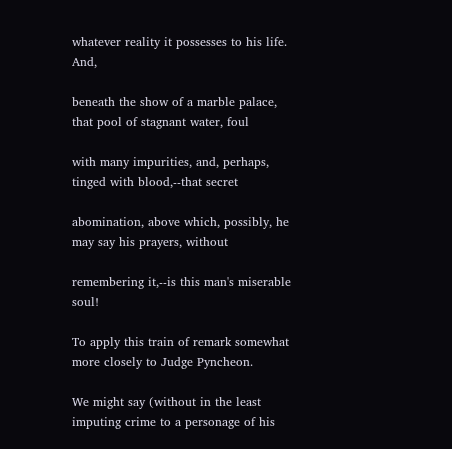whatever reality it possesses to his life. And,

beneath the show of a marble palace, that pool of stagnant water, foul

with many impurities, and, perhaps, tinged with blood,--that secret

abomination, above which, possibly, he may say his prayers, without

remembering it,--is this man's miserable soul!

To apply this train of remark somewhat more closely to Judge Pyncheon.

We might say (without in the least imputing crime to a personage of his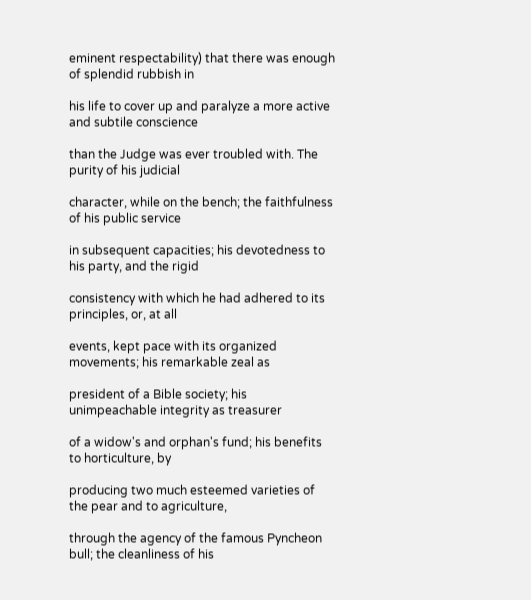eminent respectability) that there was enough of splendid rubbish in

his life to cover up and paralyze a more active and subtile conscience

than the Judge was ever troubled with. The purity of his judicial

character, while on the bench; the faithfulness of his public service

in subsequent capacities; his devotedness to his party, and the rigid

consistency with which he had adhered to its principles, or, at all

events, kept pace with its organized movements; his remarkable zeal as

president of a Bible society; his unimpeachable integrity as treasurer

of a widow's and orphan's fund; his benefits to horticulture, by

producing two much esteemed varieties of the pear and to agriculture,

through the agency of the famous Pyncheon bull; the cleanliness of his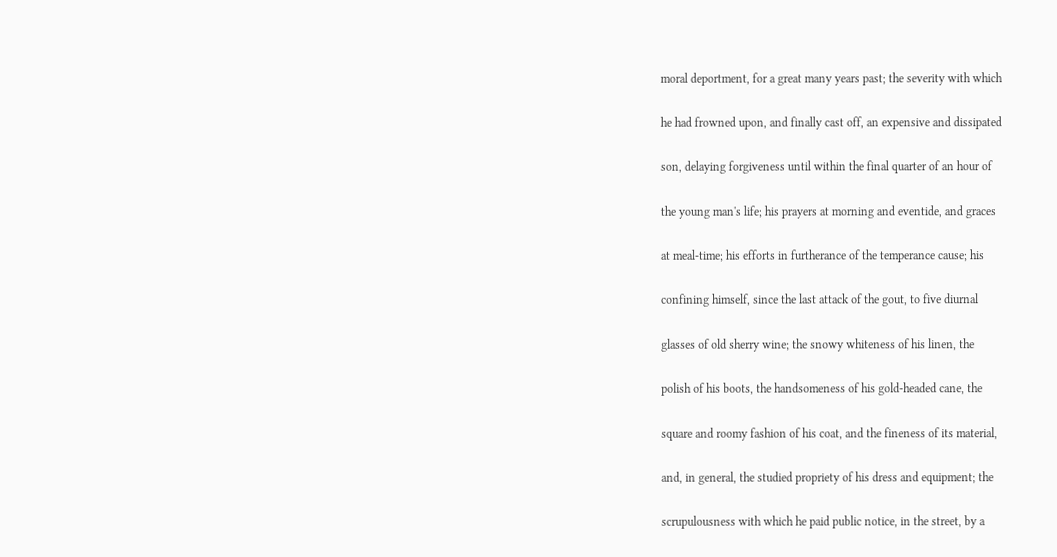moral deportment, for a great many years past; the severity with which

he had frowned upon, and finally cast off, an expensive and dissipated

son, delaying forgiveness until within the final quarter of an hour of

the young man's life; his prayers at morning and eventide, and graces

at meal-time; his efforts in furtherance of the temperance cause; his

confining himself, since the last attack of the gout, to five diurnal

glasses of old sherry wine; the snowy whiteness of his linen, the

polish of his boots, the handsomeness of his gold-headed cane, the

square and roomy fashion of his coat, and the fineness of its material,

and, in general, the studied propriety of his dress and equipment; the

scrupulousness with which he paid public notice, in the street, by a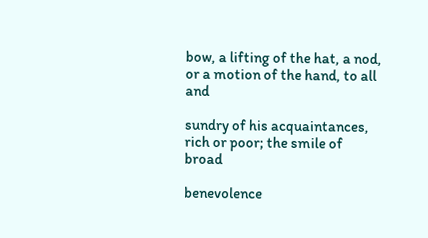bow, a lifting of the hat, a nod, or a motion of the hand, to all and

sundry of his acquaintances, rich or poor; the smile of broad

benevolence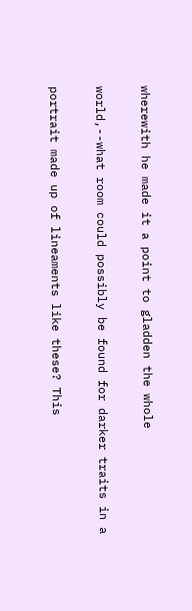wherewith he made it a point to gladden the whole

world,--what room could possibly be found for darker traits in a

portrait made up of lineaments like these? This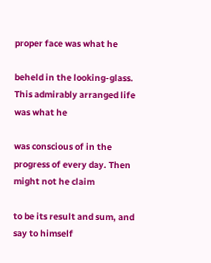proper face was what he

beheld in the looking-glass. This admirably arranged life was what he

was conscious of in the progress of every day. Then might not he claim

to be its result and sum, and say to himself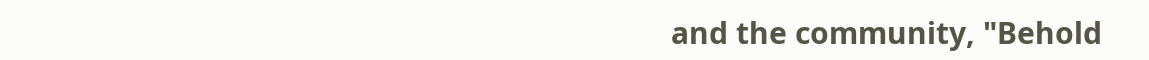and the community, "Behold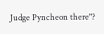Judge Pyncheon there"?